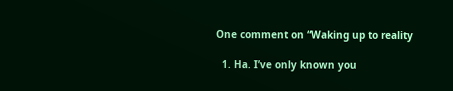One comment on “Waking up to reality

  1. Ha. I’ve only known you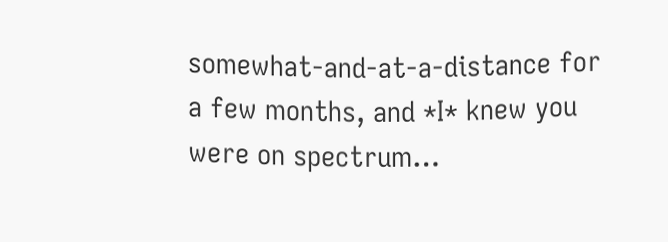somewhat-and-at-a-distance for a few months, and *I* knew you were on spectrum…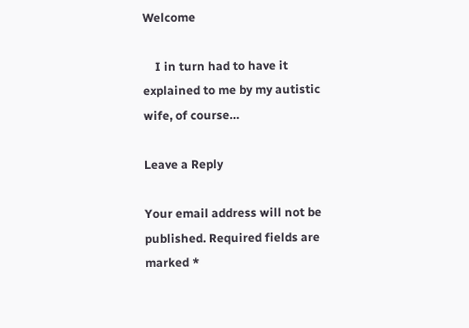Welcome

    I in turn had to have it explained to me by my autistic wife, of course…

Leave a Reply

Your email address will not be published. Required fields are marked *